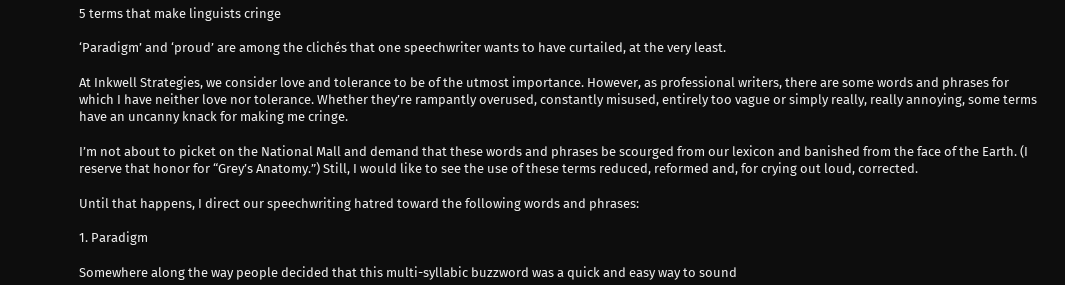5 terms that make linguists cringe

‘Paradigm’ and ‘proud’ are among the clichés that one speechwriter wants to have curtailed, at the very least.

At Inkwell Strategies, we consider love and tolerance to be of the utmost importance. However, as professional writers, there are some words and phrases for which I have neither love nor tolerance. Whether they’re rampantly overused, constantly misused, entirely too vague or simply really, really annoying, some terms have an uncanny knack for making me cringe.

I’m not about to picket on the National Mall and demand that these words and phrases be scourged from our lexicon and banished from the face of the Earth. (I reserve that honor for “Grey’s Anatomy.”) Still, I would like to see the use of these terms reduced, reformed and, for crying out loud, corrected.

Until that happens, I direct our speechwriting hatred toward the following words and phrases:

1. Paradigm

Somewhere along the way people decided that this multi-syllabic buzzword was a quick and easy way to sound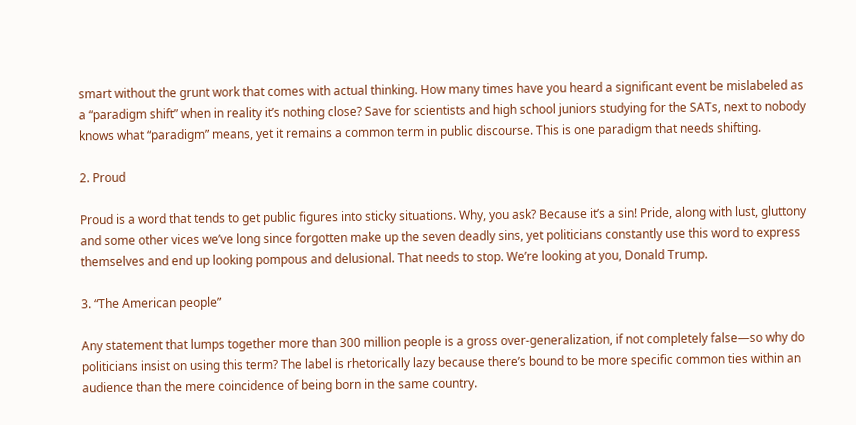smart without the grunt work that comes with actual thinking. How many times have you heard a significant event be mislabeled as a “paradigm shift” when in reality it’s nothing close? Save for scientists and high school juniors studying for the SATs, next to nobody knows what “paradigm” means, yet it remains a common term in public discourse. This is one paradigm that needs shifting.

2. Proud

Proud is a word that tends to get public figures into sticky situations. Why, you ask? Because it’s a sin! Pride, along with lust, gluttony and some other vices we’ve long since forgotten make up the seven deadly sins, yet politicians constantly use this word to express themselves and end up looking pompous and delusional. That needs to stop. We’re looking at you, Donald Trump.

3. “The American people”

Any statement that lumps together more than 300 million people is a gross over-generalization, if not completely false—so why do politicians insist on using this term? The label is rhetorically lazy because there’s bound to be more specific common ties within an audience than the mere coincidence of being born in the same country.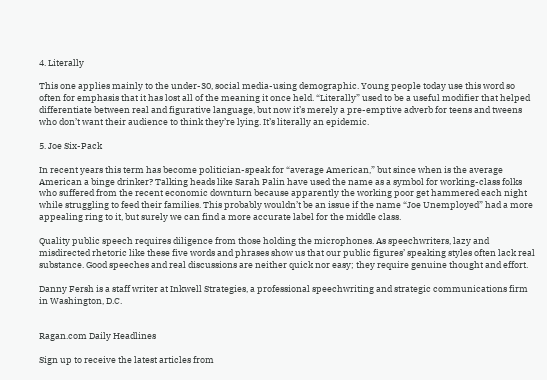4. Literally

This one applies mainly to the under-30, social media-using demographic. Young people today use this word so often for emphasis that it has lost all of the meaning it once held. “Literally” used to be a useful modifier that helped differentiate between real and figurative language, but now it’s merely a pre-emptive adverb for teens and tweens who don’t want their audience to think they’re lying. It’s literally an epidemic.

5. Joe Six-Pack

In recent years this term has become politician-speak for “average American,” but since when is the average American a binge drinker? Talking heads like Sarah Palin have used the name as a symbol for working-class folks who suffered from the recent economic downturn because apparently the working poor get hammered each night while struggling to feed their families. This probably wouldn’t be an issue if the name “Joe Unemployed” had a more appealing ring to it, but surely we can find a more accurate label for the middle class.

Quality public speech requires diligence from those holding the microphones. As speechwriters, lazy and misdirected rhetoric like these five words and phrases show us that our public figures’ speaking styles often lack real substance. Good speeches and real discussions are neither quick nor easy; they require genuine thought and effort.

Danny Fersh is a staff writer at Inkwell Strategies, a professional speechwriting and strategic communications firm in Washington, D.C.


Ragan.com Daily Headlines

Sign up to receive the latest articles from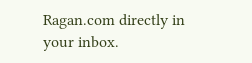Ragan.com directly in your inbox.